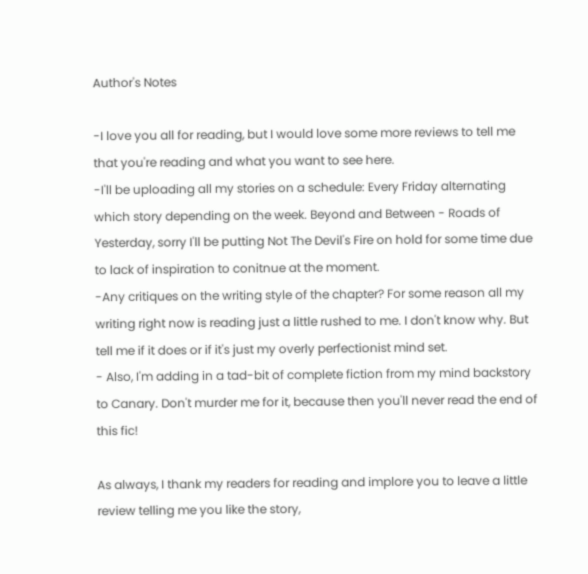Author's Notes

-I love you all for reading, but I would love some more reviews to tell me that you're reading and what you want to see here.
-I'll be uploading all my stories on a schedule: Every Friday alternating which story depending on the week. Beyond and Between - Roads of Yesterday, sorry I'll be putting Not The Devil's Fire on hold for some time due to lack of inspiration to conitnue at the moment.
-Any critiques on the writing style of the chapter? For some reason all my writing right now is reading just a little rushed to me. I don't know why. But tell me if it does or if it's just my overly perfectionist mind set.
- Also, I'm adding in a tad-bit of complete fiction from my mind backstory to Canary. Don't murder me for it, because then you'll never read the end of this fic!

As always, I thank my readers for reading and implore you to leave a little review telling me you like the story,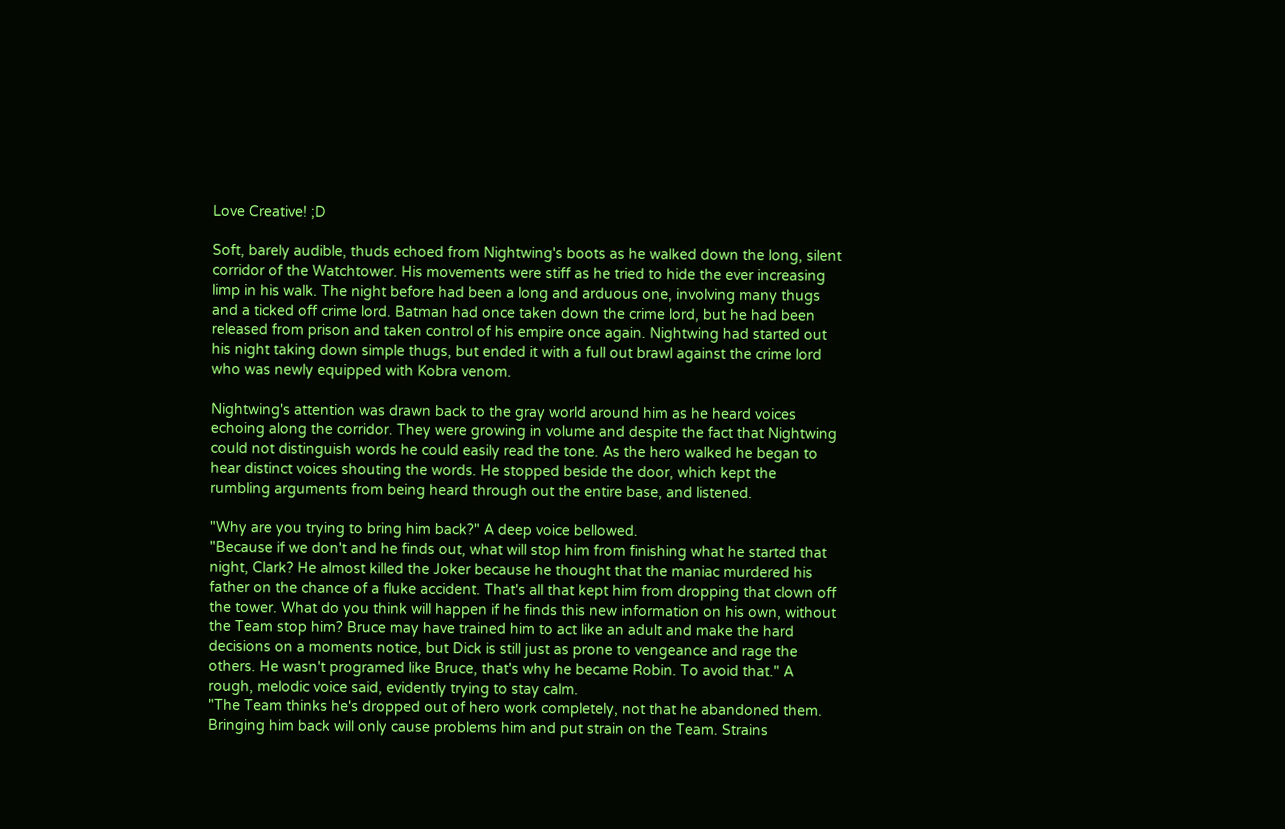Love Creative! ;D

Soft, barely audible, thuds echoed from Nightwing's boots as he walked down the long, silent corridor of the Watchtower. His movements were stiff as he tried to hide the ever increasing limp in his walk. The night before had been a long and arduous one, involving many thugs and a ticked off crime lord. Batman had once taken down the crime lord, but he had been released from prison and taken control of his empire once again. Nightwing had started out his night taking down simple thugs, but ended it with a full out brawl against the crime lord who was newly equipped with Kobra venom.

Nightwing's attention was drawn back to the gray world around him as he heard voices echoing along the corridor. They were growing in volume and despite the fact that Nightwing could not distinguish words he could easily read the tone. As the hero walked he began to hear distinct voices shouting the words. He stopped beside the door, which kept the rumbling arguments from being heard through out the entire base, and listened.

"Why are you trying to bring him back?" A deep voice bellowed.
"Because if we don't and he finds out, what will stop him from finishing what he started that night, Clark? He almost killed the Joker because he thought that the maniac murdered his father on the chance of a fluke accident. That's all that kept him from dropping that clown off the tower. What do you think will happen if he finds this new information on his own, without the Team stop him? Bruce may have trained him to act like an adult and make the hard decisions on a moments notice, but Dick is still just as prone to vengeance and rage the others. He wasn't programed like Bruce, that's why he became Robin. To avoid that." A rough, melodic voice said, evidently trying to stay calm.
"The Team thinks he's dropped out of hero work completely, not that he abandoned them. Bringing him back will only cause problems him and put strain on the Team. Strains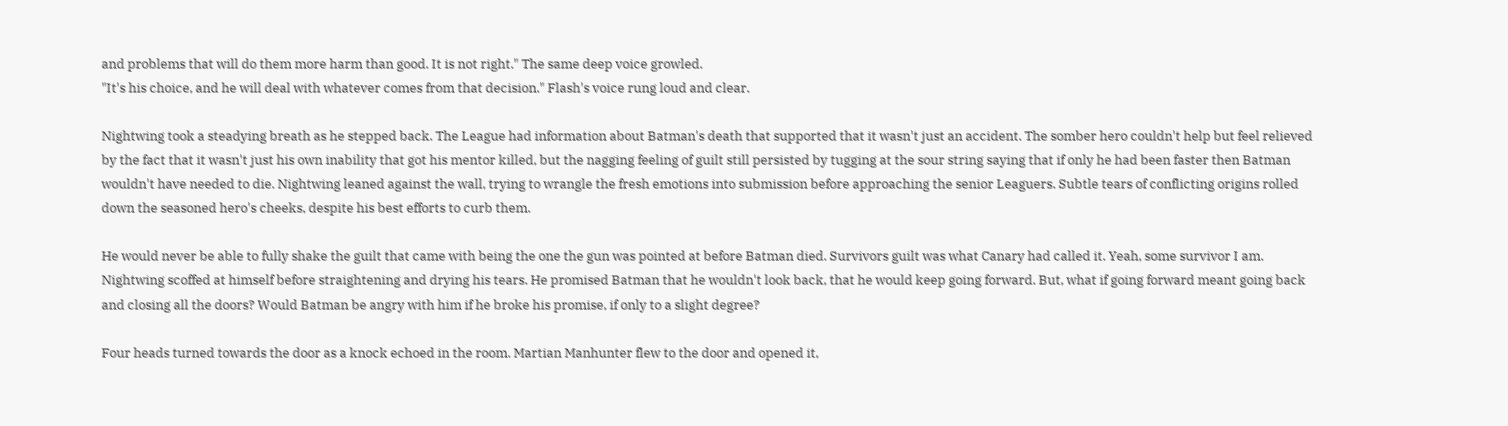and problems that will do them more harm than good. It is not right." The same deep voice growled.
"It's his choice, and he will deal with whatever comes from that decision." Flash's voice rung loud and clear.

Nightwing took a steadying breath as he stepped back. The League had information about Batman's death that supported that it wasn't just an accident. The somber hero couldn't help but feel relieved by the fact that it wasn't just his own inability that got his mentor killed, but the nagging feeling of guilt still persisted by tugging at the sour string saying that if only he had been faster then Batman wouldn't have needed to die. Nightwing leaned against the wall, trying to wrangle the fresh emotions into submission before approaching the senior Leaguers. Subtle tears of conflicting origins rolled down the seasoned hero's cheeks, despite his best efforts to curb them.

He would never be able to fully shake the guilt that came with being the one the gun was pointed at before Batman died. Survivors guilt was what Canary had called it. Yeah, some survivor I am. Nightwing scoffed at himself before straightening and drying his tears. He promised Batman that he wouldn't look back, that he would keep going forward. But, what if going forward meant going back and closing all the doors? Would Batman be angry with him if he broke his promise, if only to a slight degree?

Four heads turned towards the door as a knock echoed in the room. Martian Manhunter flew to the door and opened it,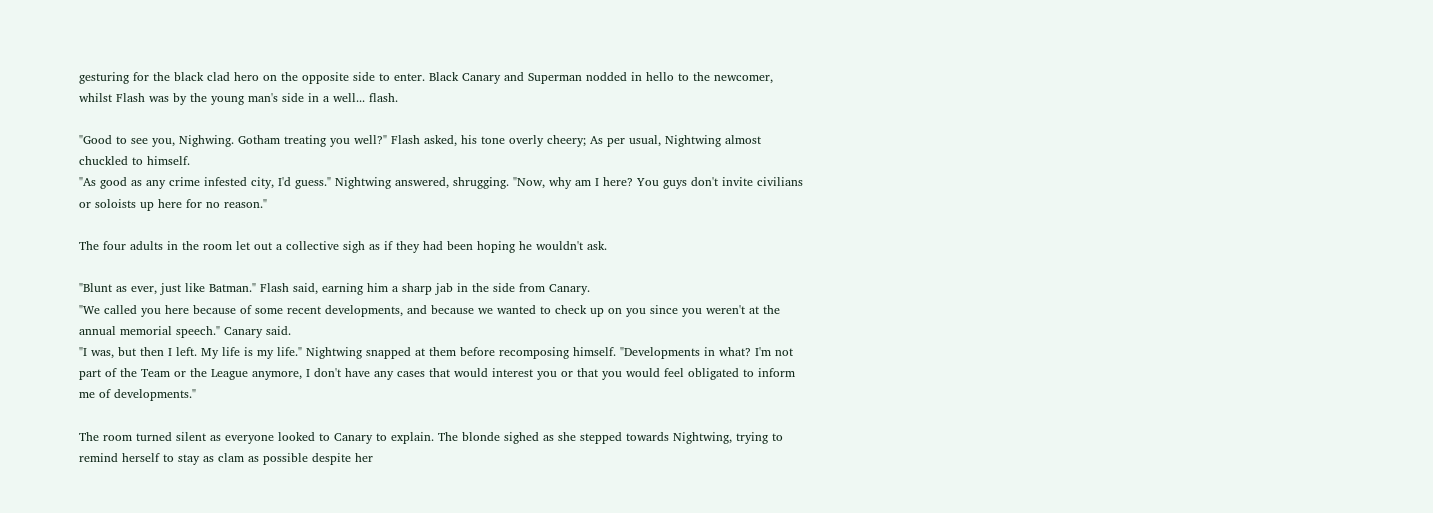gesturing for the black clad hero on the opposite side to enter. Black Canary and Superman nodded in hello to the newcomer, whilst Flash was by the young man's side in a well... flash.

"Good to see you, Nighwing. Gotham treating you well?" Flash asked, his tone overly cheery; As per usual, Nightwing almost chuckled to himself.
"As good as any crime infested city, I'd guess." Nightwing answered, shrugging. "Now, why am I here? You guys don't invite civilians or soloists up here for no reason."

The four adults in the room let out a collective sigh as if they had been hoping he wouldn't ask.

"Blunt as ever, just like Batman." Flash said, earning him a sharp jab in the side from Canary.
"We called you here because of some recent developments, and because we wanted to check up on you since you weren't at the annual memorial speech." Canary said.
"I was, but then I left. My life is my life." Nightwing snapped at them before recomposing himself. "Developments in what? I'm not part of the Team or the League anymore, I don't have any cases that would interest you or that you would feel obligated to inform me of developments."

The room turned silent as everyone looked to Canary to explain. The blonde sighed as she stepped towards Nightwing, trying to remind herself to stay as clam as possible despite her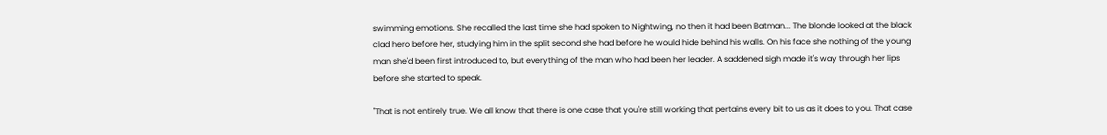swimming emotions. She recalled the last time she had spoken to Nightwing, no then it had been Batman... The blonde looked at the black clad hero before her, studying him in the split second she had before he would hide behind his walls. On his face she nothing of the young man she'd been first introduced to, but everything of the man who had been her leader. A saddened sigh made it's way through her lips before she started to speak.

"That is not entirely true. We all know that there is one case that you're still working that pertains every bit to us as it does to you. That case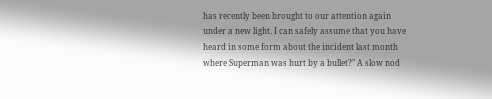has recently been brought to our attention again under a new light. I can safely assume that you have heard in some form about the incident last month where Superman was hurt by a bullet?" A slow nod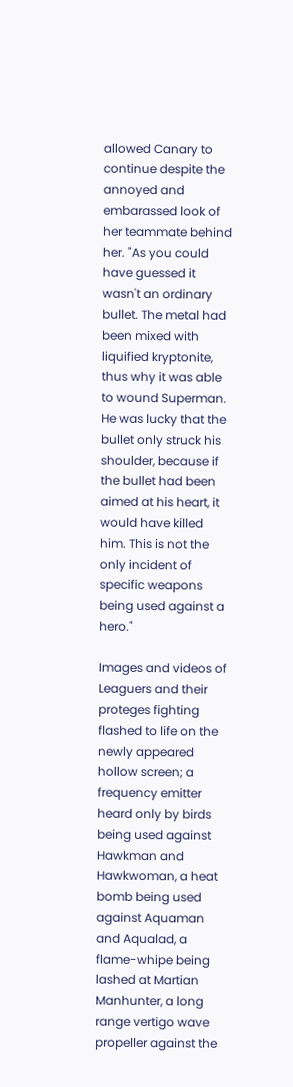allowed Canary to continue despite the annoyed and embarassed look of her teammate behind her. "As you could have guessed it wasn't an ordinary bullet. The metal had been mixed with liquified kryptonite, thus why it was able to wound Superman. He was lucky that the bullet only struck his shoulder, because if the bullet had been aimed at his heart, it would have killed him. This is not the only incident of specific weapons being used against a hero."

Images and videos of Leaguers and their proteges fighting flashed to life on the newly appeared hollow screen; a frequency emitter heard only by birds being used against Hawkman and Hawkwoman, a heat bomb being used against Aquaman and Aqualad, a flame-whipe being lashed at Martian Manhunter, a long range vertigo wave propeller against the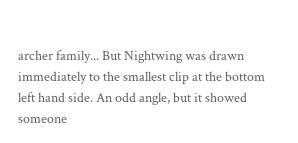archer family... But Nightwing was drawn immediately to the smallest clip at the bottom left hand side. An odd angle, but it showed someone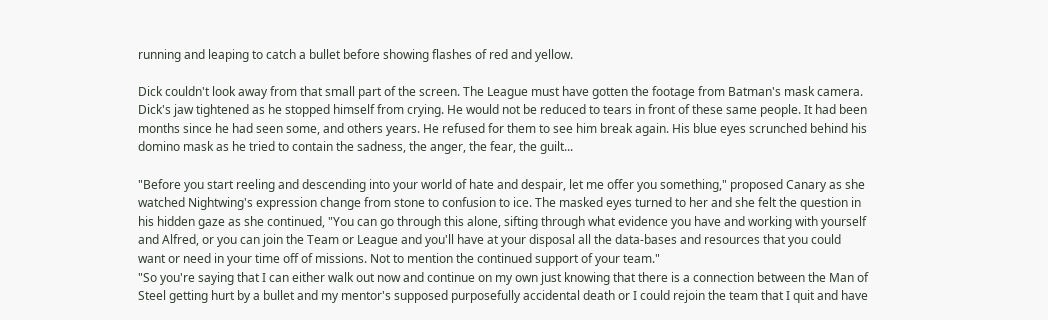running and leaping to catch a bullet before showing flashes of red and yellow.

Dick couldn't look away from that small part of the screen. The League must have gotten the footage from Batman's mask camera. Dick's jaw tightened as he stopped himself from crying. He would not be reduced to tears in front of these same people. It had been months since he had seen some, and others years. He refused for them to see him break again. His blue eyes scrunched behind his domino mask as he tried to contain the sadness, the anger, the fear, the guilt...

"Before you start reeling and descending into your world of hate and despair, let me offer you something," proposed Canary as she watched Nightwing's expression change from stone to confusion to ice. The masked eyes turned to her and she felt the question in his hidden gaze as she continued, "You can go through this alone, sifting through what evidence you have and working with yourself and Alfred, or you can join the Team or League and you'll have at your disposal all the data-bases and resources that you could want or need in your time off of missions. Not to mention the continued support of your team."
"So you're saying that I can either walk out now and continue on my own just knowing that there is a connection between the Man of Steel getting hurt by a bullet and my mentor's supposed purposefully accidental death or I could rejoin the team that I quit and have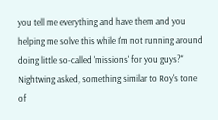you tell me everything and have them and you helping me solve this while I'm not running around doing little so-called 'missions' for you guys?" Nightwing asked, something similar to Roy's tone of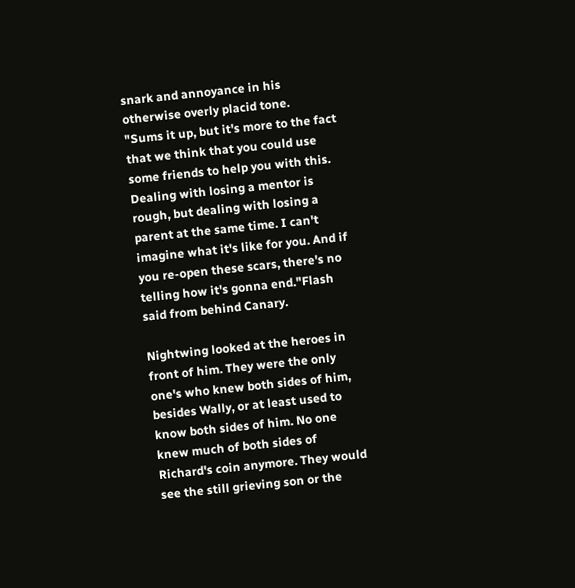snark and annoyance in his otherwise overly placid tone.
"Sums it up, but it's more to the fact that we think that you could use some friends to help you with this. Dealing with losing a mentor is rough, but dealing with losing a parent at the same time. I can't imagine what it's like for you. And if you re-open these scars, there's no telling how it's gonna end."Flash said from behind Canary.

Nightwing looked at the heroes in front of him. They were the only one's who knew both sides of him, besides Wally, or at least used to know both sides of him. No one knew much of both sides of Richard's coin anymore. They would see the still grieving son or the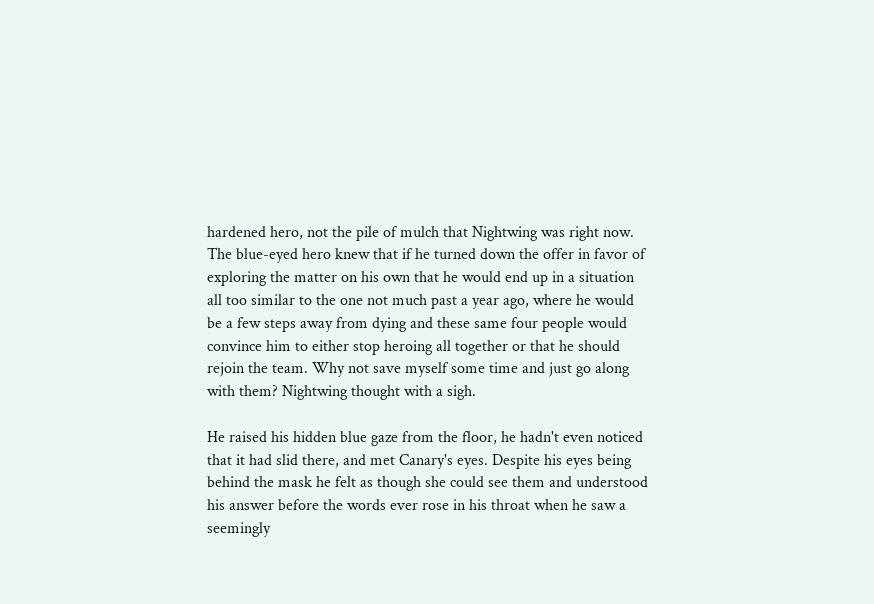hardened hero, not the pile of mulch that Nightwing was right now. The blue-eyed hero knew that if he turned down the offer in favor of exploring the matter on his own that he would end up in a situation all too similar to the one not much past a year ago, where he would be a few steps away from dying and these same four people would convince him to either stop heroing all together or that he should rejoin the team. Why not save myself some time and just go along with them? Nightwing thought with a sigh.

He raised his hidden blue gaze from the floor, he hadn't even noticed that it had slid there, and met Canary's eyes. Despite his eyes being behind the mask he felt as though she could see them and understood his answer before the words ever rose in his throat when he saw a seemingly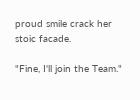proud smile crack her stoic facade.

"Fine, I'll join the Team."